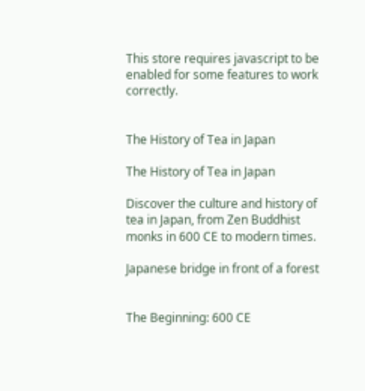This store requires javascript to be enabled for some features to work correctly.


The History of Tea in Japan

The History of Tea in Japan

Discover the culture and history of tea in Japan, from Zen Buddhist monks in 600 CE to modern times.

Japanese bridge in front of a forest


The Beginning: 600 CE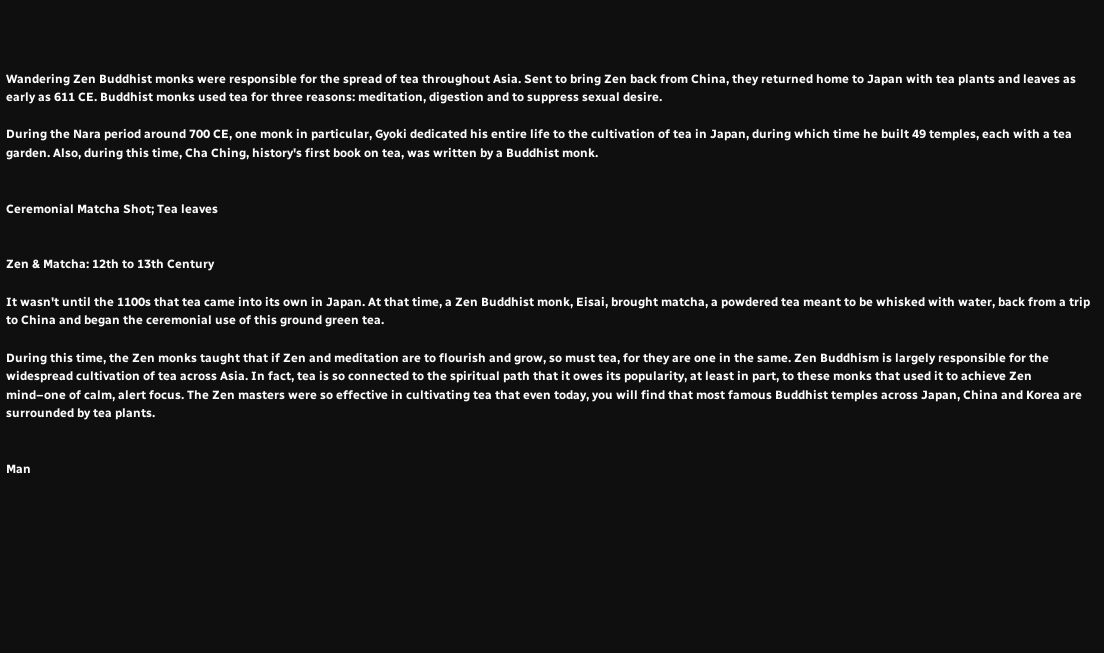Wandering Zen Buddhist monks were responsible for the spread of tea throughout Asia. Sent to bring Zen back from China, they returned home to Japan with tea plants and leaves as early as 611 CE. Buddhist monks used tea for three reasons: meditation, digestion and to suppress sexual desire.

During the Nara period around 700 CE, one monk in particular, Gyoki dedicated his entire life to the cultivation of tea in Japan, during which time he built 49 temples, each with a tea garden. Also, during this time, Cha Ching, history's first book on tea, was written by a Buddhist monk.


Ceremonial Matcha Shot; Tea leaves


Zen & Matcha: 12th to 13th Century

It wasn't until the 1100s that tea came into its own in Japan. At that time, a Zen Buddhist monk, Eisai, brought matcha, a powdered tea meant to be whisked with water, back from a trip to China and began the ceremonial use of this ground green tea.

During this time, the Zen monks taught that if Zen and meditation are to flourish and grow, so must tea, for they are one in the same. Zen Buddhism is largely responsible for the widespread cultivation of tea across Asia. In fact, tea is so connected to the spiritual path that it owes its popularity, at least in part, to these monks that used it to achieve Zen mind–one of calm, alert focus. The Zen masters were so effective in cultivating tea that even today, you will find that most famous Buddhist temples across Japan, China and Korea are surrounded by tea plants.


Man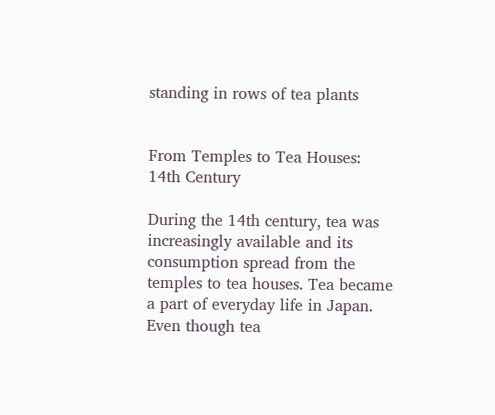standing in rows of tea plants


From Temples to Tea Houses: 14th Century

During the 14th century, tea was increasingly available and its consumption spread from the temples to tea houses. Tea became a part of everyday life in Japan. Even though tea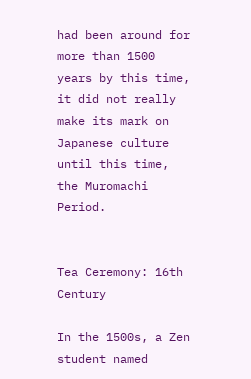had been around for more than 1500 years by this time, it did not really make its mark on Japanese culture until this time, the Muromachi Period.


Tea Ceremony: 16th Century

In the 1500s, a Zen student named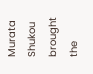Murata Shukou brought the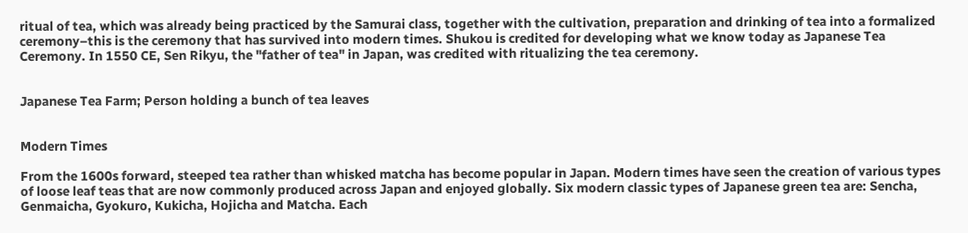ritual of tea, which was already being practiced by the Samurai class, together with the cultivation, preparation and drinking of tea into a formalized ceremony–this is the ceremony that has survived into modern times. Shukou is credited for developing what we know today as Japanese Tea Ceremony. In 1550 CE, Sen Rikyu, the "father of tea" in Japan, was credited with ritualizing the tea ceremony.


Japanese Tea Farm; Person holding a bunch of tea leaves


Modern Times

From the 1600s forward, steeped tea rather than whisked matcha has become popular in Japan. Modern times have seen the creation of various types of loose leaf teas that are now commonly produced across Japan and enjoyed globally. Six modern classic types of Japanese green tea are: Sencha, Genmaicha, Gyokuro, Kukicha, Hojicha and Matcha. Each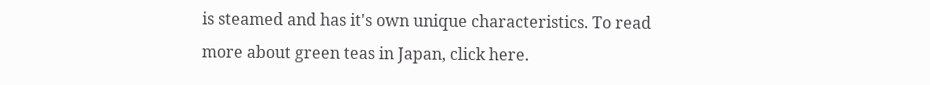is steamed and has it's own unique characteristics. To read more about green teas in Japan, click here.